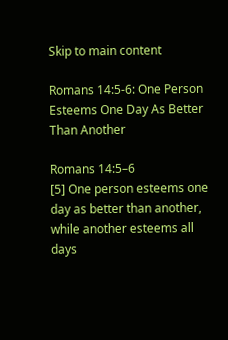Skip to main content

Romans 14:5-6: One Person Esteems One Day As Better Than Another

Romans 14:5–6
[5] One person esteems one day as better than another, while another esteems all days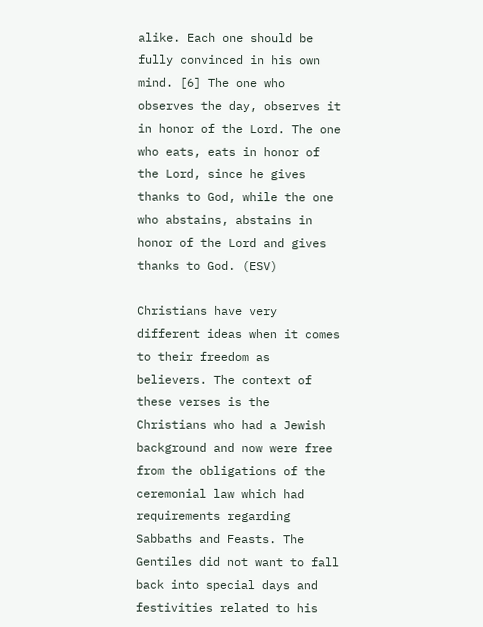alike. Each one should be fully convinced in his own mind. [6] The one who observes the day, observes it in honor of the Lord. The one who eats, eats in honor of the Lord, since he gives thanks to God, while the one who abstains, abstains in honor of the Lord and gives thanks to God. (ESV)

Christians have very different ideas when it comes to their freedom as believers. The context of these verses is the Christians who had a Jewish background and now were free from the obligations of the ceremonial law which had requirements regarding Sabbaths and Feasts. The Gentiles did not want to fall back into special days and festivities related to his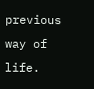previous way of life.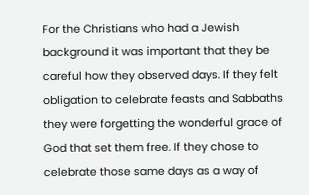For the Christians who had a Jewish background it was important that they be careful how they observed days. If they felt obligation to celebrate feasts and Sabbaths they were forgetting the wonderful grace of God that set them free. If they chose to celebrate those same days as a way of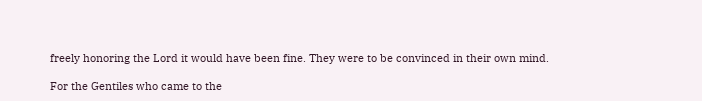freely honoring the Lord it would have been fine. They were to be convinced in their own mind.

For the Gentiles who came to the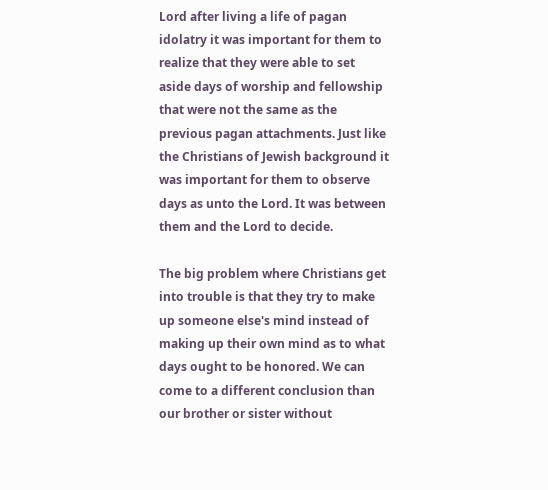Lord after living a life of pagan idolatry it was important for them to realize that they were able to set aside days of worship and fellowship that were not the same as the previous pagan attachments. Just like the Christians of Jewish background it was important for them to observe days as unto the Lord. It was between them and the Lord to decide.

The big problem where Christians get into trouble is that they try to make up someone else's mind instead of making up their own mind as to what days ought to be honored. We can come to a different conclusion than our brother or sister without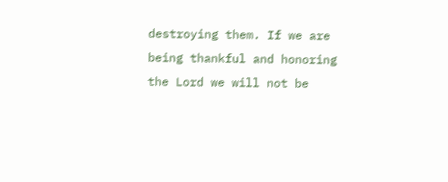destroying them. If we are being thankful and honoring the Lord we will not be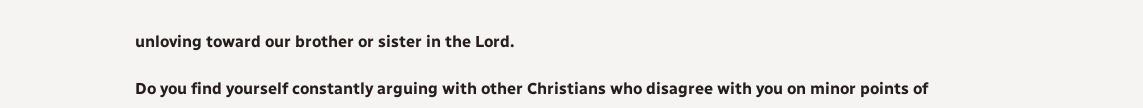unloving toward our brother or sister in the Lord.

Do you find yourself constantly arguing with other Christians who disagree with you on minor points of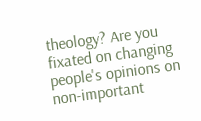theology? Are you fixated on changing people's opinions on non-important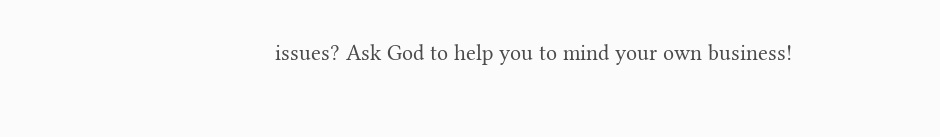issues? Ask God to help you to mind your own business!